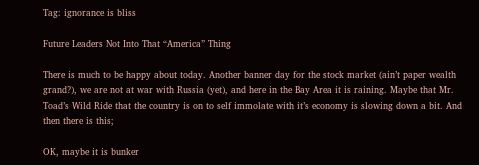Tag: ignorance is bliss

Future Leaders Not Into That “America” Thing

There is much to be happy about today. Another banner day for the stock market (ain’t paper wealth grand?), we are not at war with Russia (yet), and here in the Bay Area it is raining. Maybe that Mr. Toad’s Wild Ride that the country is on to self immolate with it’s economy is slowing down a bit. And then there is this;

OK, maybe it is bunker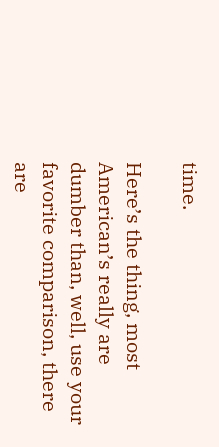time.

Here’s the thing, most American’s really are dumber than, well, use your favorite comparison, there are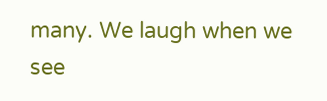many. We laugh when we see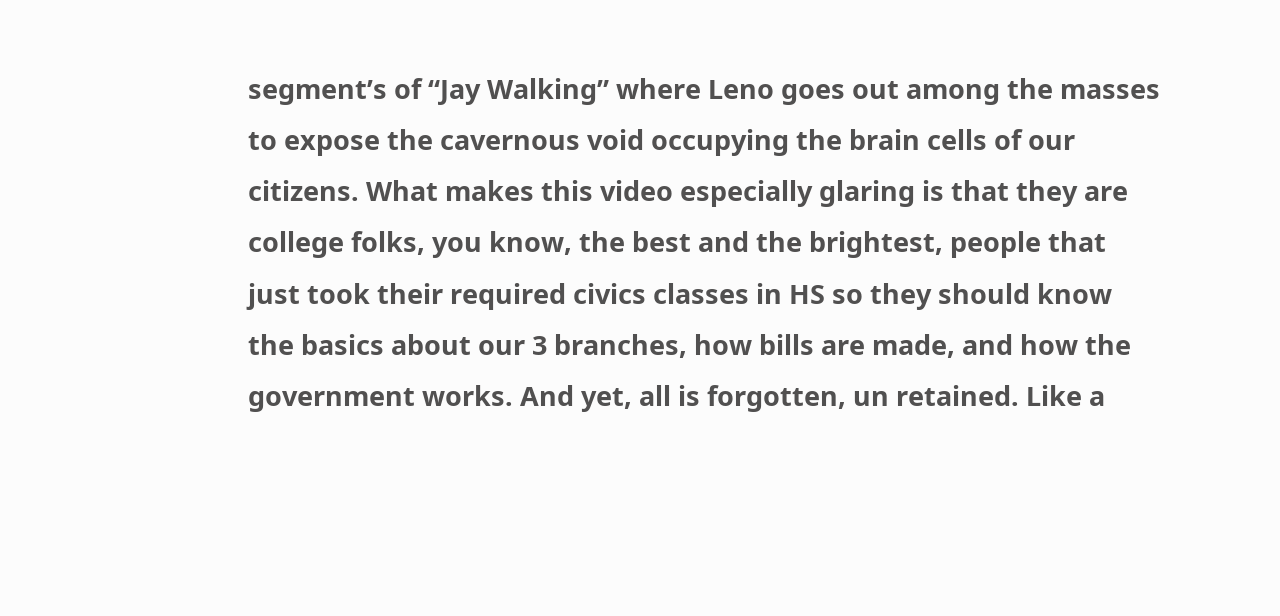segment’s of “Jay Walking” where Leno goes out among the masses to expose the cavernous void occupying the brain cells of our citizens. What makes this video especially glaring is that they are college folks, you know, the best and the brightest, people that just took their required civics classes in HS so they should know the basics about our 3 branches, how bills are made, and how the government works. And yet, all is forgotten, un retained. Like a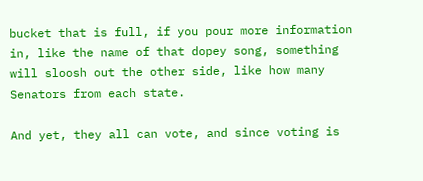bucket that is full, if you pour more information in, like the name of that dopey song, something will sloosh out the other side, like how many Senators from each state.

And yet, they all can vote, and since voting is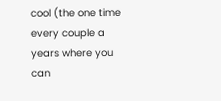cool (the one time every couple a years where you can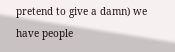pretend to give a damn) we have people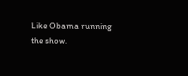Like Obama running the show.